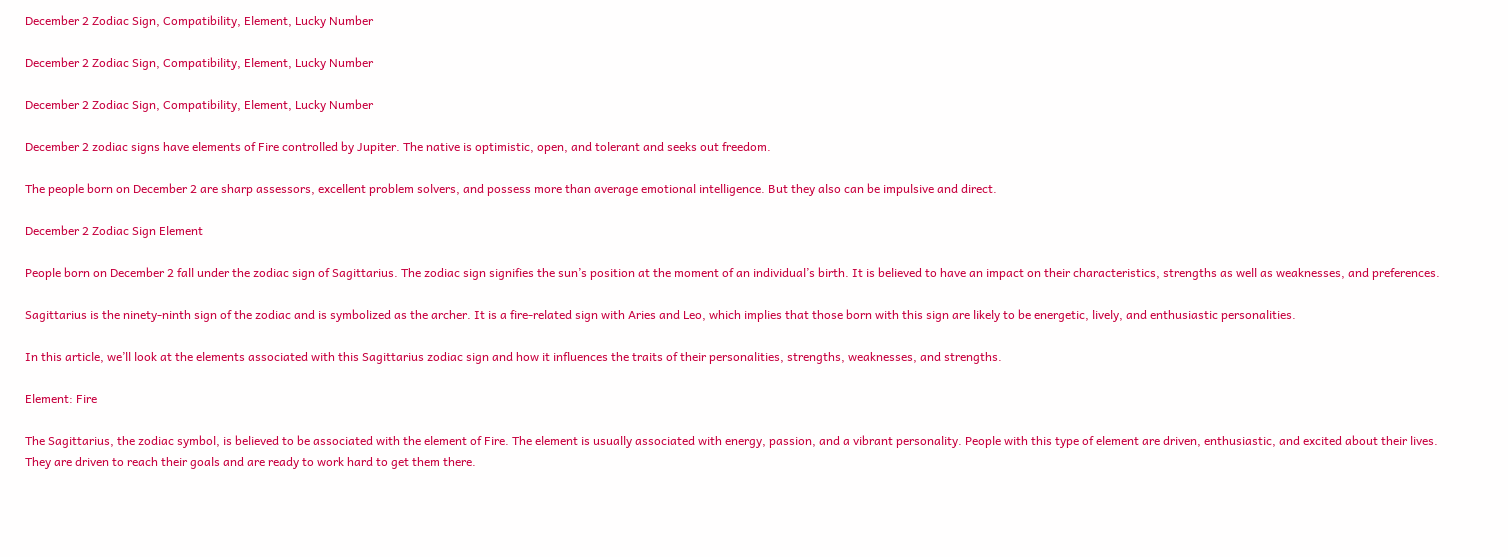December 2 Zodiac Sign, Compatibility, Element, Lucky Number

December 2 Zodiac Sign, Compatibility, Element, Lucky Number

December 2 Zodiac Sign, Compatibility, Element, Lucky Number

December 2 zodiac signs have elements of Fire controlled by Jupiter. The native is optimistic, open, and tolerant and seeks out freedom.

The people born on December 2 are sharp assessors, excellent problem solvers, and possess more than average emotional intelligence. But they also can be impulsive and direct.

December 2 Zodiac Sign Element

People born on December 2 fall under the zodiac sign of Sagittarius. The zodiac sign signifies the sun’s position at the moment of an individual’s birth. It is believed to have an impact on their characteristics, strengths as well as weaknesses, and preferences.

Sagittarius is the ninety-ninth sign of the zodiac and is symbolized as the archer. It is a fire-related sign with Aries and Leo, which implies that those born with this sign are likely to be energetic, lively, and enthusiastic personalities.

In this article, we’ll look at the elements associated with this Sagittarius zodiac sign and how it influences the traits of their personalities, strengths, weaknesses, and strengths.

Element: Fire

The Sagittarius, the zodiac symbol, is believed to be associated with the element of Fire. The element is usually associated with energy, passion, and a vibrant personality. People with this type of element are driven, enthusiastic, and excited about their lives. They are driven to reach their goals and are ready to work hard to get them there.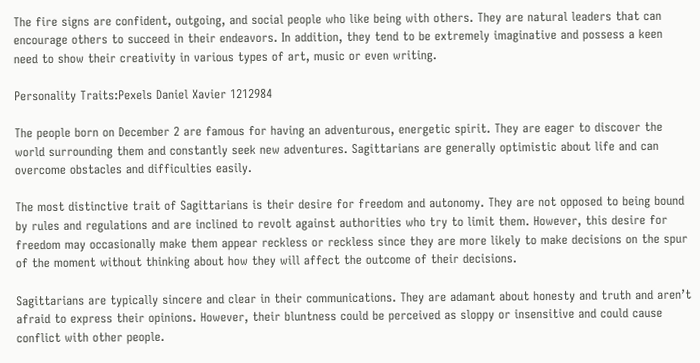The fire signs are confident, outgoing, and social people who like being with others. They are natural leaders that can encourage others to succeed in their endeavors. In addition, they tend to be extremely imaginative and possess a keen need to show their creativity in various types of art, music or even writing.

Personality Traits:Pexels Daniel Xavier 1212984

The people born on December 2 are famous for having an adventurous, energetic spirit. They are eager to discover the world surrounding them and constantly seek new adventures. Sagittarians are generally optimistic about life and can overcome obstacles and difficulties easily.

The most distinctive trait of Sagittarians is their desire for freedom and autonomy. They are not opposed to being bound by rules and regulations and are inclined to revolt against authorities who try to limit them. However, this desire for freedom may occasionally make them appear reckless or reckless since they are more likely to make decisions on the spur of the moment without thinking about how they will affect the outcome of their decisions.

Sagittarians are typically sincere and clear in their communications. They are adamant about honesty and truth and aren’t afraid to express their opinions. However, their bluntness could be perceived as sloppy or insensitive and could cause conflict with other people.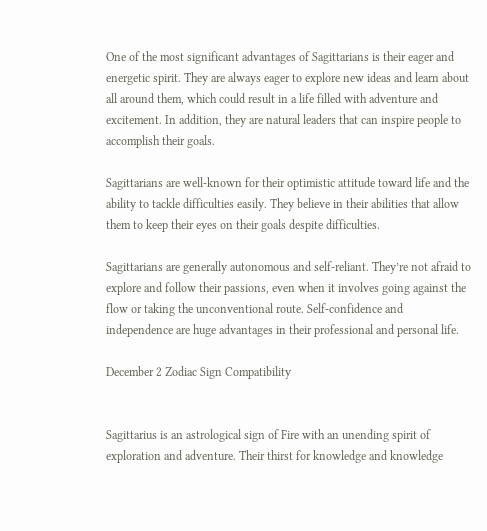One of the most significant advantages of Sagittarians is their eager and energetic spirit. They are always eager to explore new ideas and learn about all around them, which could result in a life filled with adventure and excitement. In addition, they are natural leaders that can inspire people to accomplish their goals.

Sagittarians are well-known for their optimistic attitude toward life and the ability to tackle difficulties easily. They believe in their abilities that allow them to keep their eyes on their goals despite difficulties.

Sagittarians are generally autonomous and self-reliant. They’re not afraid to explore and follow their passions, even when it involves going against the flow or taking the unconventional route. Self-confidence and independence are huge advantages in their professional and personal life.

December 2 Zodiac Sign Compatibility


Sagittarius is an astrological sign of Fire with an unending spirit of exploration and adventure. Their thirst for knowledge and knowledge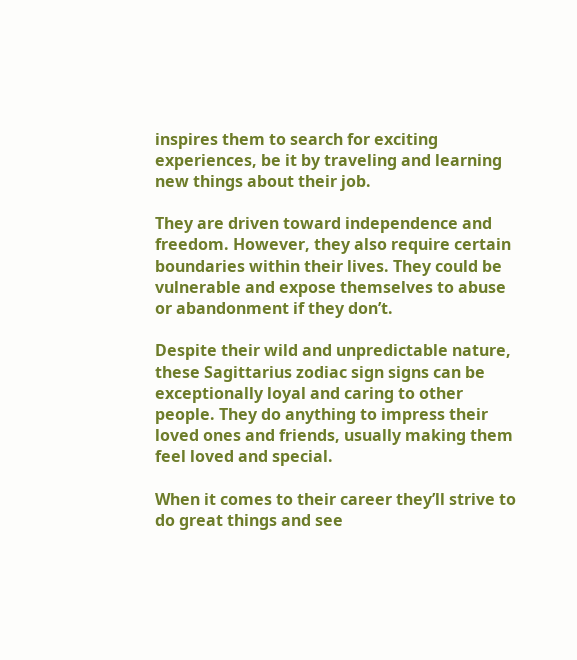inspires them to search for exciting experiences, be it by traveling and learning new things about their job.

They are driven toward independence and freedom. However, they also require certain boundaries within their lives. They could be vulnerable and expose themselves to abuse or abandonment if they don’t.

Despite their wild and unpredictable nature, these Sagittarius zodiac sign signs can be exceptionally loyal and caring to other people. They do anything to impress their loved ones and friends, usually making them feel loved and special.

When it comes to their career they’ll strive to do great things and see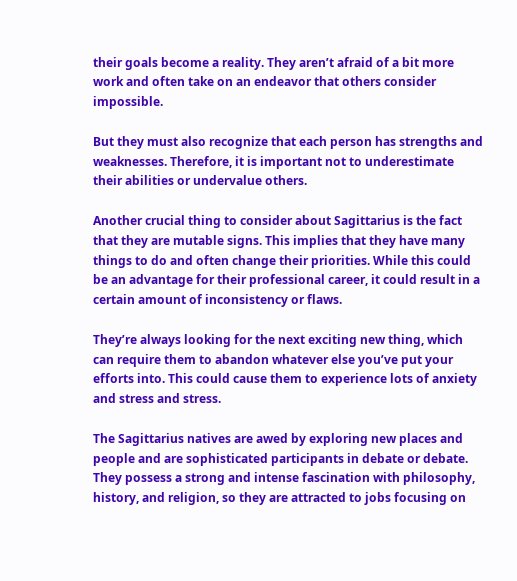their goals become a reality. They aren’t afraid of a bit more work and often take on an endeavor that others consider impossible.

But they must also recognize that each person has strengths and weaknesses. Therefore, it is important not to underestimate their abilities or undervalue others.

Another crucial thing to consider about Sagittarius is the fact that they are mutable signs. This implies that they have many things to do and often change their priorities. While this could be an advantage for their professional career, it could result in a certain amount of inconsistency or flaws.

They’re always looking for the next exciting new thing, which can require them to abandon whatever else you’ve put your efforts into. This could cause them to experience lots of anxiety and stress and stress.

The Sagittarius natives are awed by exploring new places and people and are sophisticated participants in debate or debate. They possess a strong and intense fascination with philosophy, history, and religion, so they are attracted to jobs focusing on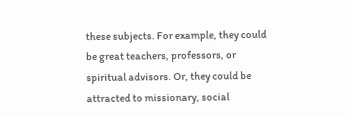these subjects. For example, they could be great teachers, professors, or spiritual advisors. Or, they could be attracted to missionary, social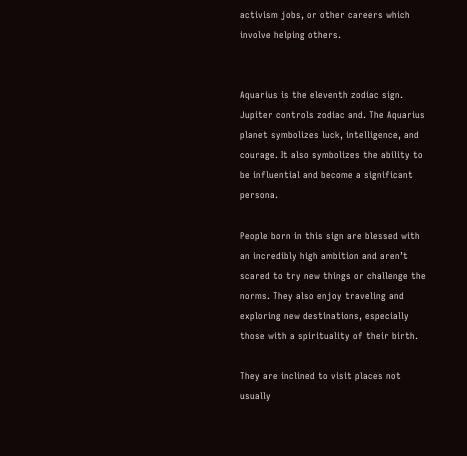activism jobs, or other careers which involve helping others.


Aquarius is the eleventh zodiac sign. Jupiter controls zodiac and. The Aquarius planet symbolizes luck, intelligence, and courage. It also symbolizes the ability to be influential and become a significant persona.

People born in this sign are blessed with an incredibly high ambition and aren’t scared to try new things or challenge the norms. They also enjoy traveling and exploring new destinations, especially those with a spirituality of their birth.

They are inclined to visit places not usually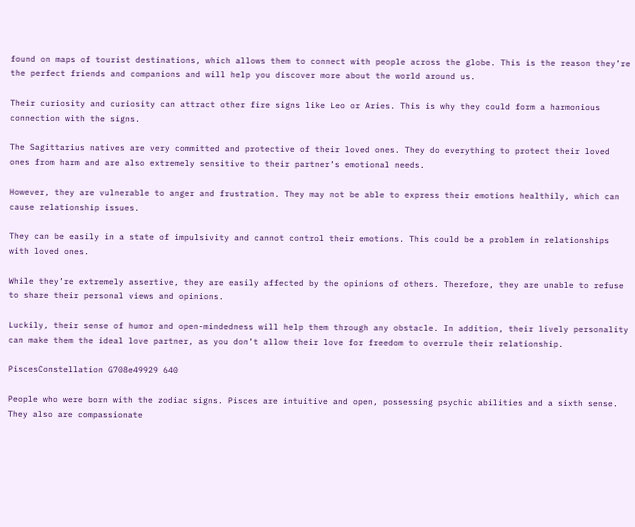found on maps of tourist destinations, which allows them to connect with people across the globe. This is the reason they’re the perfect friends and companions and will help you discover more about the world around us.

Their curiosity and curiosity can attract other fire signs like Leo or Aries. This is why they could form a harmonious connection with the signs.

The Sagittarius natives are very committed and protective of their loved ones. They do everything to protect their loved ones from harm and are also extremely sensitive to their partner’s emotional needs.

However, they are vulnerable to anger and frustration. They may not be able to express their emotions healthily, which can cause relationship issues.

They can be easily in a state of impulsivity and cannot control their emotions. This could be a problem in relationships with loved ones.

While they’re extremely assertive, they are easily affected by the opinions of others. Therefore, they are unable to refuse to share their personal views and opinions.

Luckily, their sense of humor and open-mindedness will help them through any obstacle. In addition, their lively personality can make them the ideal love partner, as you don’t allow their love for freedom to overrule their relationship.

PiscesConstellation G708e49929 640

People who were born with the zodiac signs. Pisces are intuitive and open, possessing psychic abilities and a sixth sense. They also are compassionate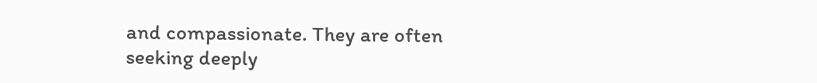and compassionate. They are often seeking deeply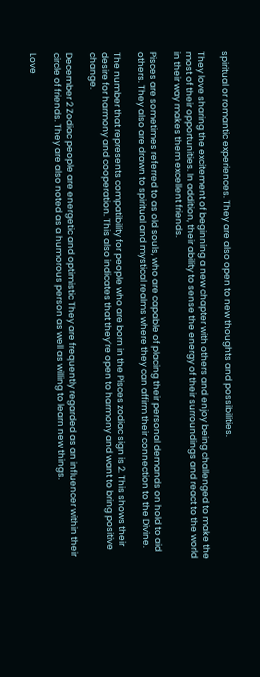spiritual or romantic experiences. They are also open to new thoughts and possibilities.

They love sharing the excitement of beginning a new chapter with others and enjoy being challenged to make the most of their opportunities. In addition, their ability to sense the energy of their surroundings and react to the world in their way makes them excellent friends.

Pisces are sometimes referred to as old souls, who are capable of placing their personal demands on hold to aid others. They also are drawn to spiritual and mystical realms where they can affirm their connection to the Divine.

The number that represents compatibility for people who are born in the Pisces zodiac sign is 2. This shows their desire for harmony and cooperation. This also indicates that they’re open to harmony and want to bring positive change.

December 2 Zodiac people are energetic and optimistic They are frequently regarded as an influencer within their circle of friends. They are also noted as a humorous person as well as willing to learn new things.

Love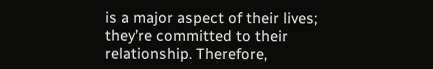is a major aspect of their lives; they’re committed to their relationship. Therefore,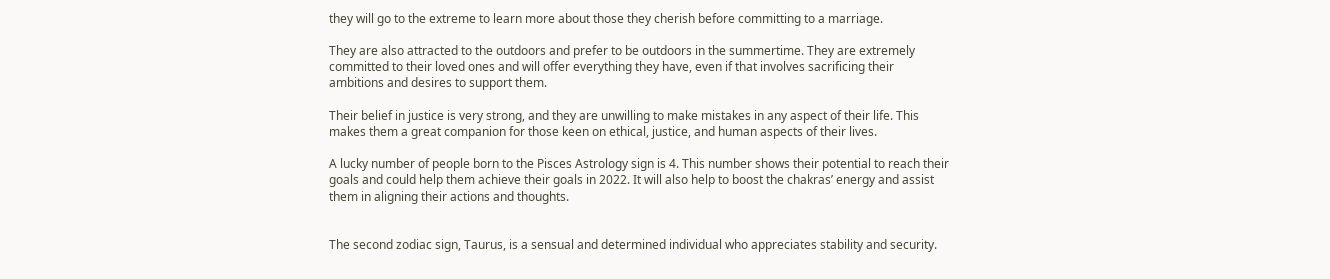they will go to the extreme to learn more about those they cherish before committing to a marriage.

They are also attracted to the outdoors and prefer to be outdoors in the summertime. They are extremely committed to their loved ones and will offer everything they have, even if that involves sacrificing their ambitions and desires to support them.

Their belief in justice is very strong, and they are unwilling to make mistakes in any aspect of their life. This makes them a great companion for those keen on ethical, justice, and human aspects of their lives.

A lucky number of people born to the Pisces Astrology sign is 4. This number shows their potential to reach their goals and could help them achieve their goals in 2022. It will also help to boost the chakras’ energy and assist them in aligning their actions and thoughts.


The second zodiac sign, Taurus, is a sensual and determined individual who appreciates stability and security.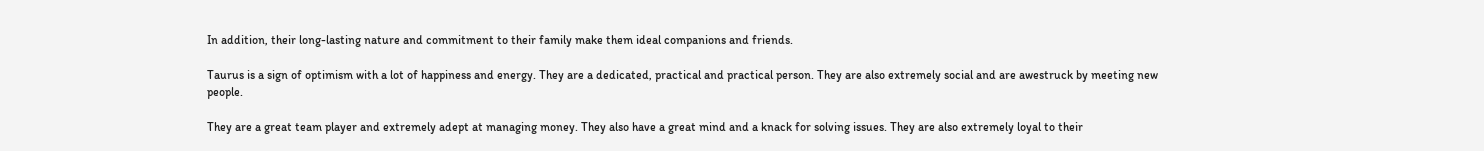In addition, their long-lasting nature and commitment to their family make them ideal companions and friends.

Taurus is a sign of optimism with a lot of happiness and energy. They are a dedicated, practical and practical person. They are also extremely social and are awestruck by meeting new people.

They are a great team player and extremely adept at managing money. They also have a great mind and a knack for solving issues. They are also extremely loyal to their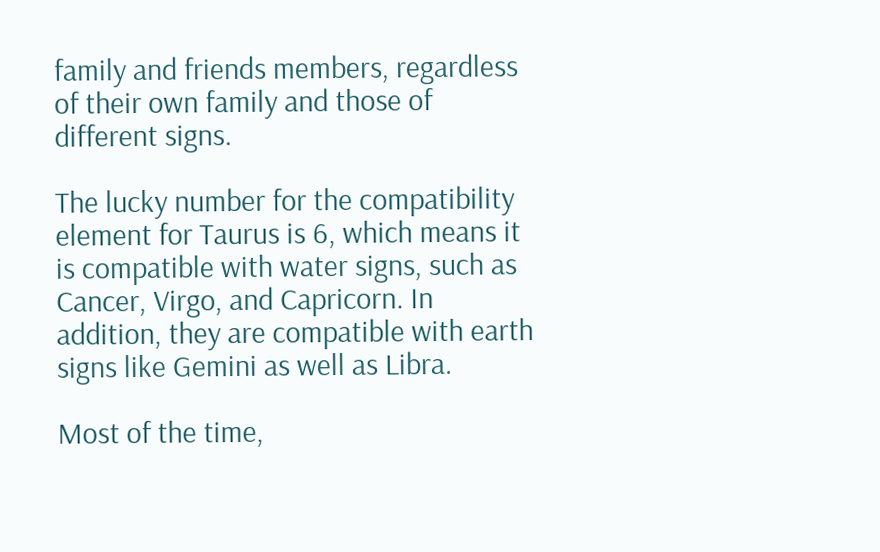family and friends members, regardless of their own family and those of different signs.

The lucky number for the compatibility element for Taurus is 6, which means it is compatible with water signs, such as Cancer, Virgo, and Capricorn. In addition, they are compatible with earth signs like Gemini as well as Libra.

Most of the time,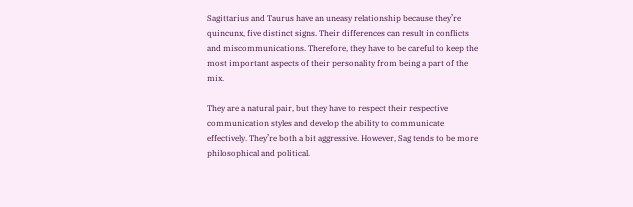Sagittarius and Taurus have an uneasy relationship because they’re quincunx, five distinct signs. Their differences can result in conflicts and miscommunications. Therefore, they have to be careful to keep the most important aspects of their personality from being a part of the mix.

They are a natural pair, but they have to respect their respective communication styles and develop the ability to communicate effectively. They’re both a bit aggressive. However, Sag tends to be more philosophical and political.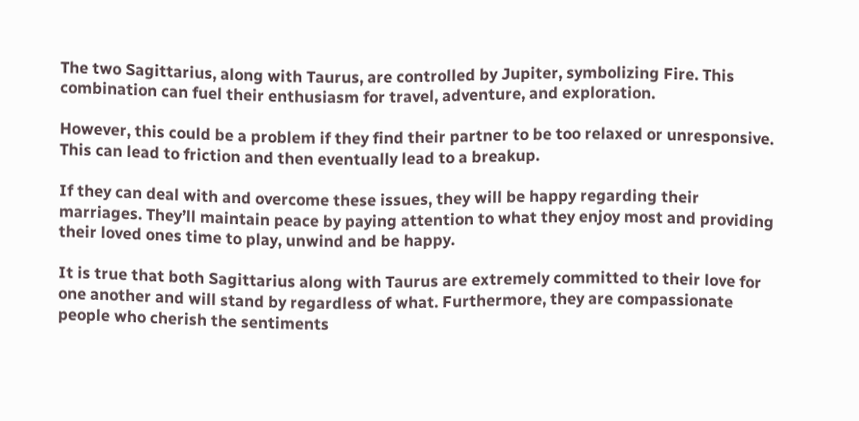The two Sagittarius, along with Taurus, are controlled by Jupiter, symbolizing Fire. This combination can fuel their enthusiasm for travel, adventure, and exploration.

However, this could be a problem if they find their partner to be too relaxed or unresponsive. This can lead to friction and then eventually lead to a breakup.

If they can deal with and overcome these issues, they will be happy regarding their marriages. They’ll maintain peace by paying attention to what they enjoy most and providing their loved ones time to play, unwind and be happy.

It is true that both Sagittarius along with Taurus are extremely committed to their love for one another and will stand by regardless of what. Furthermore, they are compassionate people who cherish the sentiments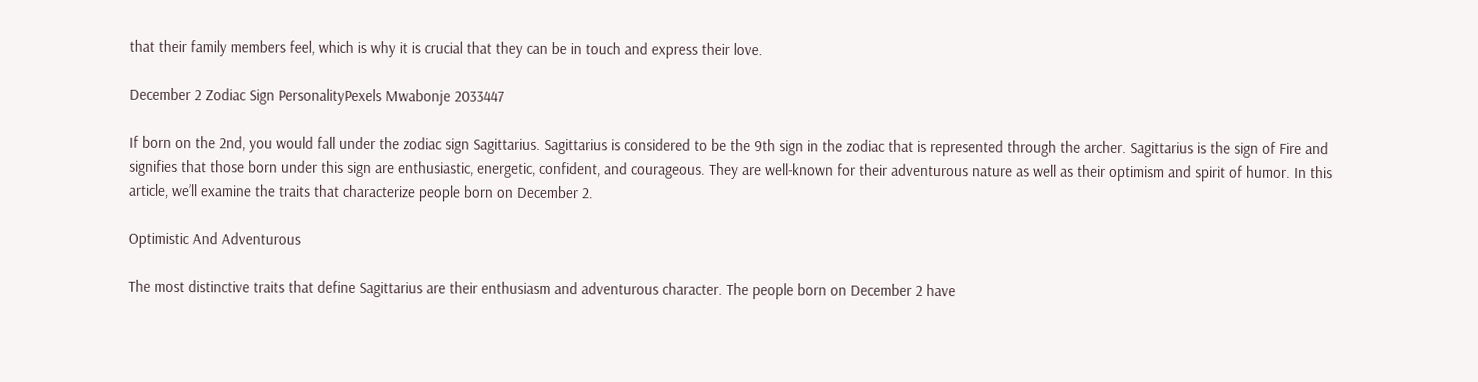that their family members feel, which is why it is crucial that they can be in touch and express their love.

December 2 Zodiac Sign PersonalityPexels Mwabonje 2033447

If born on the 2nd, you would fall under the zodiac sign Sagittarius. Sagittarius is considered to be the 9th sign in the zodiac that is represented through the archer. Sagittarius is the sign of Fire and signifies that those born under this sign are enthusiastic, energetic, confident, and courageous. They are well-known for their adventurous nature as well as their optimism and spirit of humor. In this article, we’ll examine the traits that characterize people born on December 2.

Optimistic And Adventurous

The most distinctive traits that define Sagittarius are their enthusiasm and adventurous character. The people born on December 2 have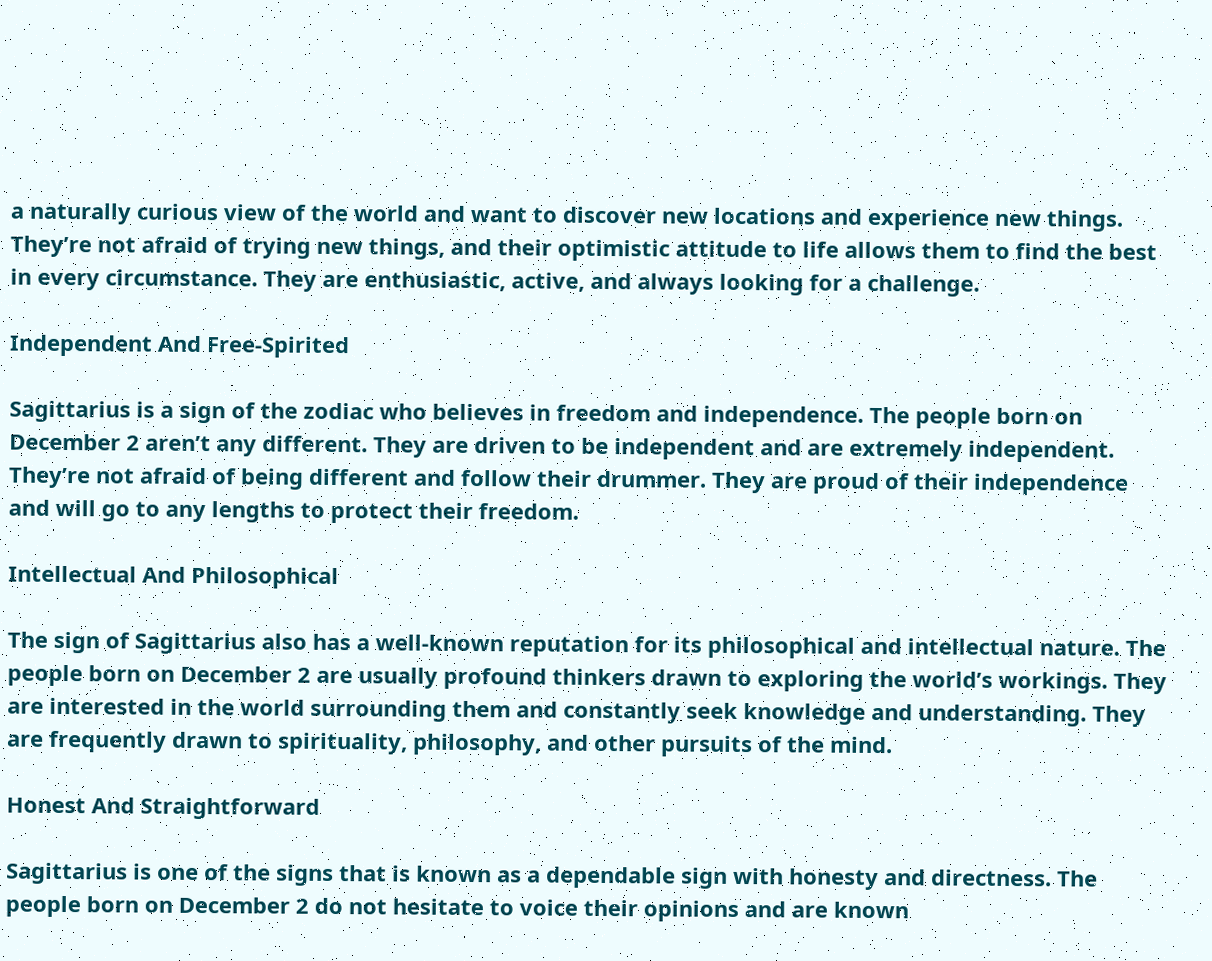a naturally curious view of the world and want to discover new locations and experience new things. They’re not afraid of trying new things, and their optimistic attitude to life allows them to find the best in every circumstance. They are enthusiastic, active, and always looking for a challenge.

Independent And Free-Spirited

Sagittarius is a sign of the zodiac who believes in freedom and independence. The people born on December 2 aren’t any different. They are driven to be independent and are extremely independent. They’re not afraid of being different and follow their drummer. They are proud of their independence and will go to any lengths to protect their freedom.

Intellectual And Philosophical

The sign of Sagittarius also has a well-known reputation for its philosophical and intellectual nature. The people born on December 2 are usually profound thinkers drawn to exploring the world’s workings. They are interested in the world surrounding them and constantly seek knowledge and understanding. They are frequently drawn to spirituality, philosophy, and other pursuits of the mind.

Honest And Straightforward

Sagittarius is one of the signs that is known as a dependable sign with honesty and directness. The people born on December 2 do not hesitate to voice their opinions and are known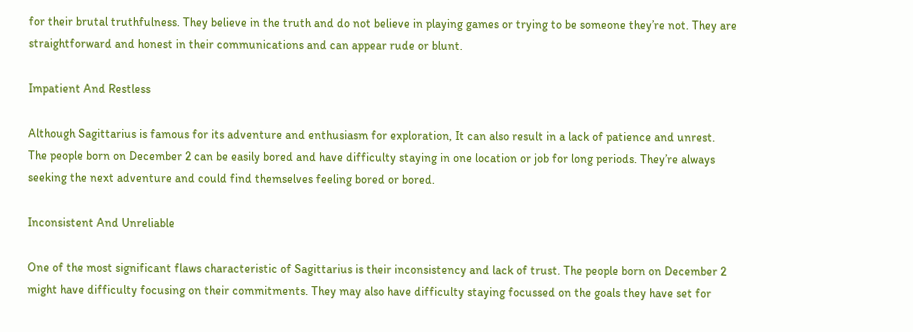for their brutal truthfulness. They believe in the truth and do not believe in playing games or trying to be someone they’re not. They are straightforward and honest in their communications and can appear rude or blunt.

Impatient And Restless

Although Sagittarius is famous for its adventure and enthusiasm for exploration, It can also result in a lack of patience and unrest. The people born on December 2 can be easily bored and have difficulty staying in one location or job for long periods. They’re always seeking the next adventure and could find themselves feeling bored or bored.

Inconsistent And Unreliable

One of the most significant flaws characteristic of Sagittarius is their inconsistency and lack of trust. The people born on December 2 might have difficulty focusing on their commitments. They may also have difficulty staying focussed on the goals they have set for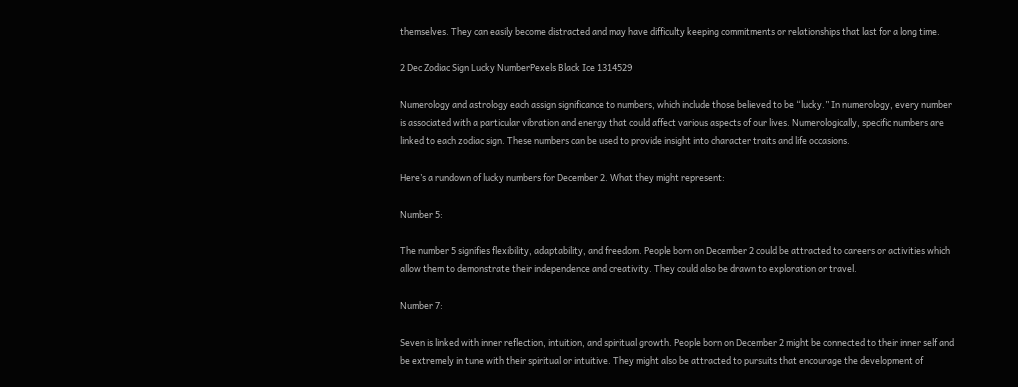themselves. They can easily become distracted and may have difficulty keeping commitments or relationships that last for a long time.

2 Dec Zodiac Sign Lucky NumberPexels Black Ice 1314529

Numerology and astrology each assign significance to numbers, which include those believed to be “lucky.” In numerology, every number is associated with a particular vibration and energy that could affect various aspects of our lives. Numerologically, specific numbers are linked to each zodiac sign. These numbers can be used to provide insight into character traits and life occasions.

Here’s a rundown of lucky numbers for December 2. What they might represent:

Number 5:

The number 5 signifies flexibility, adaptability, and freedom. People born on December 2 could be attracted to careers or activities which allow them to demonstrate their independence and creativity. They could also be drawn to exploration or travel.

Number 7:

Seven is linked with inner reflection, intuition, and spiritual growth. People born on December 2 might be connected to their inner self and be extremely in tune with their spiritual or intuitive. They might also be attracted to pursuits that encourage the development of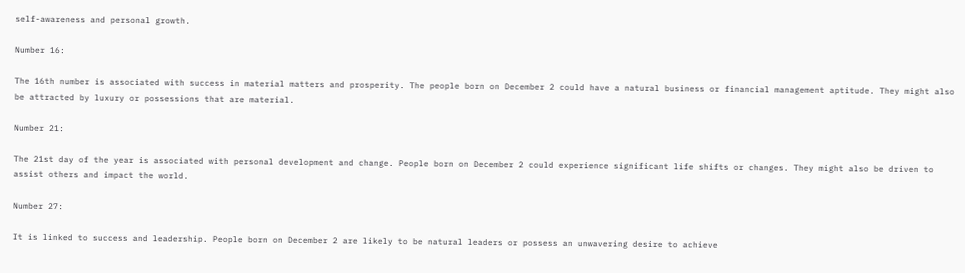self-awareness and personal growth.

Number 16:

The 16th number is associated with success in material matters and prosperity. The people born on December 2 could have a natural business or financial management aptitude. They might also be attracted by luxury or possessions that are material.

Number 21:

The 21st day of the year is associated with personal development and change. People born on December 2 could experience significant life shifts or changes. They might also be driven to assist others and impact the world.

Number 27:

It is linked to success and leadership. People born on December 2 are likely to be natural leaders or possess an unwavering desire to achieve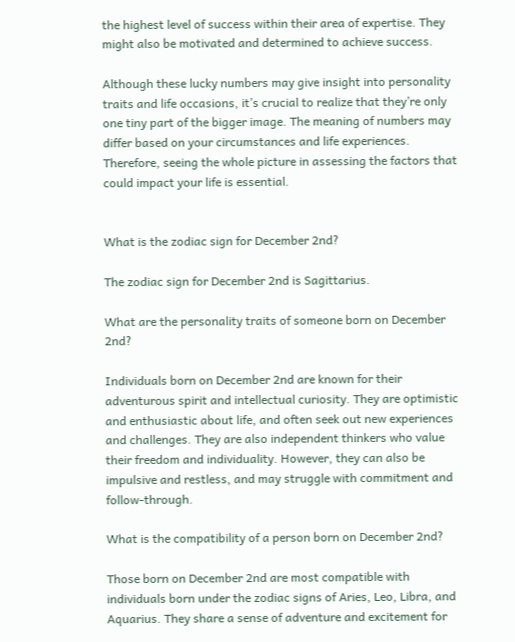the highest level of success within their area of expertise. They might also be motivated and determined to achieve success.

Although these lucky numbers may give insight into personality traits and life occasions, it’s crucial to realize that they’re only one tiny part of the bigger image. The meaning of numbers may differ based on your circumstances and life experiences. Therefore, seeing the whole picture in assessing the factors that could impact your life is essential.


What is the zodiac sign for December 2nd?

The zodiac sign for December 2nd is Sagittarius.

What are the personality traits of someone born on December 2nd?

Individuals born on December 2nd are known for their adventurous spirit and intellectual curiosity. They are optimistic and enthusiastic about life, and often seek out new experiences and challenges. They are also independent thinkers who value their freedom and individuality. However, they can also be impulsive and restless, and may struggle with commitment and follow-through.

What is the compatibility of a person born on December 2nd?

Those born on December 2nd are most compatible with individuals born under the zodiac signs of Aries, Leo, Libra, and Aquarius. They share a sense of adventure and excitement for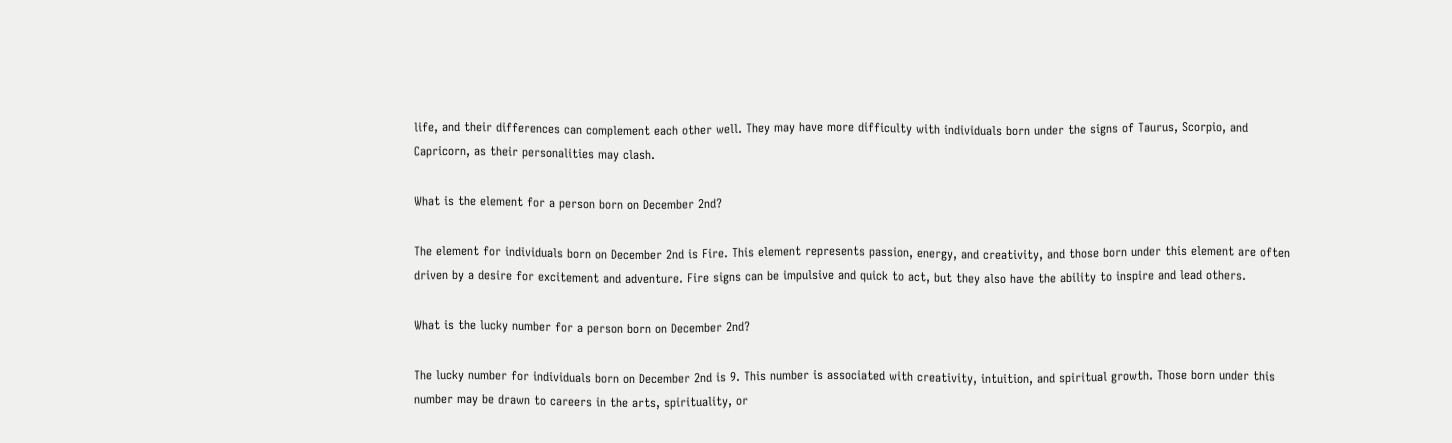life, and their differences can complement each other well. They may have more difficulty with individuals born under the signs of Taurus, Scorpio, and Capricorn, as their personalities may clash.

What is the element for a person born on December 2nd?

The element for individuals born on December 2nd is Fire. This element represents passion, energy, and creativity, and those born under this element are often driven by a desire for excitement and adventure. Fire signs can be impulsive and quick to act, but they also have the ability to inspire and lead others.

What is the lucky number for a person born on December 2nd?

The lucky number for individuals born on December 2nd is 9. This number is associated with creativity, intuition, and spiritual growth. Those born under this number may be drawn to careers in the arts, spirituality, or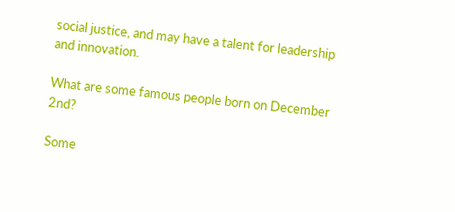social justice, and may have a talent for leadership and innovation.

What are some famous people born on December 2nd?

Some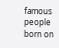famous people born on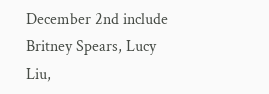December 2nd include Britney Spears, Lucy Liu,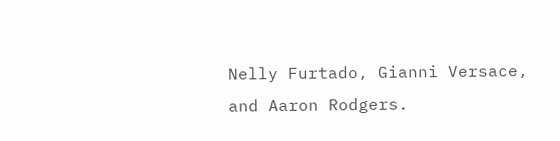Nelly Furtado, Gianni Versace, and Aaron Rodgers.